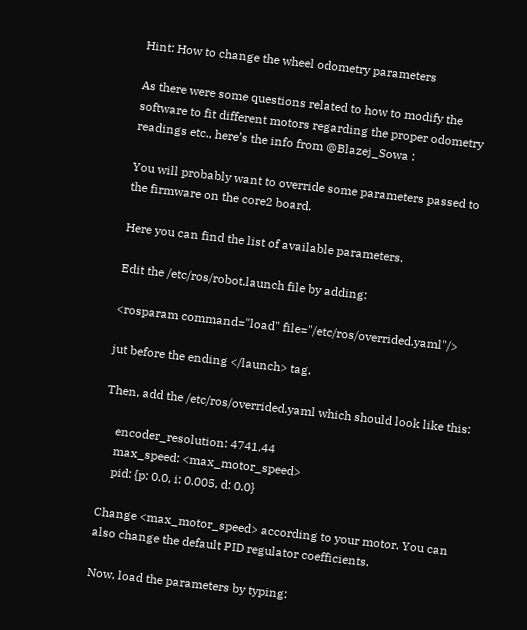Hint: How to change the wheel odometry parameters

As there were some questions related to how to modify the software to fit different motors regarding the proper odometry readings etc., here’s the info from @Blazej_Sowa :

You will probably want to override some parameters passed to the firmware on the core2 board.

Here you can find the list of available parameters.

Edit the /etc/ros/robot.launch file by adding:

<rosparam command="load" file="/etc/ros/overrided.yaml"/>

jut before the ending </launch> tag.

Then, add the /etc/ros/overrided.yaml which should look like this:

    encoder_resolution: 4741.44
    max_speed: <max_motor_speed>
    pid: {p: 0.0, i: 0.005, d: 0.0}

Change <max_motor_speed> according to your motor. You can also change the default PID regulator coefficients.

Now, load the parameters by typing: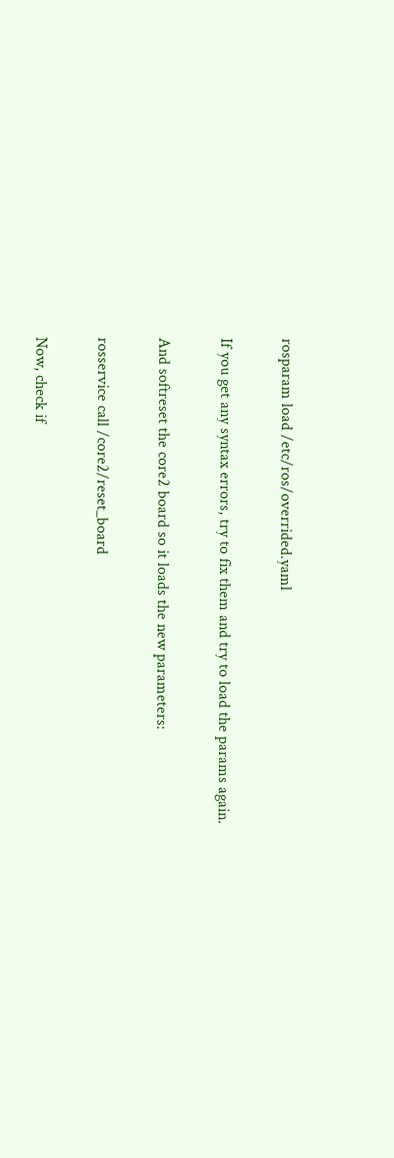rosparam load /etc/ros/overrided.yaml

If you get any syntax errors, try to fix them and try to load the params again.

And softreset the core2 board so it loads the new parameters:

rosservice call /core2/reset_board

Now, check if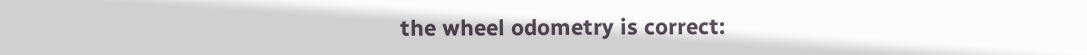the wheel odometry is correct: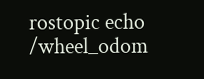rostopic echo /wheel_odom